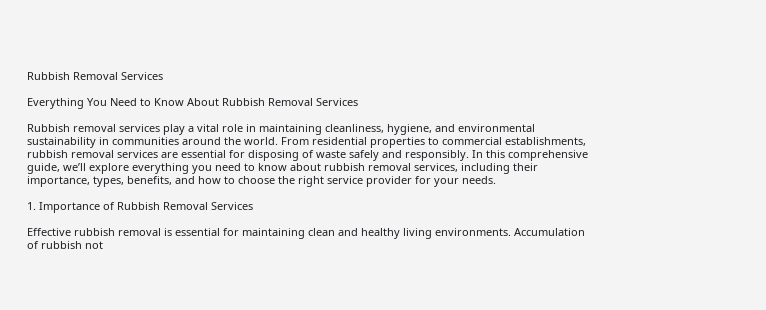Rubbish Removal Services

Everything You Need to Know About Rubbish Removal Services

Rubbish removal services play a vital role in maintaining cleanliness, hygiene, and environmental sustainability in communities around the world. From residential properties to commercial establishments, rubbish removal services are essential for disposing of waste safely and responsibly. In this comprehensive guide, we’ll explore everything you need to know about rubbish removal services, including their importance, types, benefits, and how to choose the right service provider for your needs.

1. Importance of Rubbish Removal Services

Effective rubbish removal is essential for maintaining clean and healthy living environments. Accumulation of rubbish not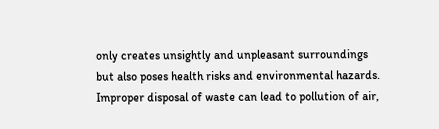only creates unsightly and unpleasant surroundings but also poses health risks and environmental hazards. Improper disposal of waste can lead to pollution of air,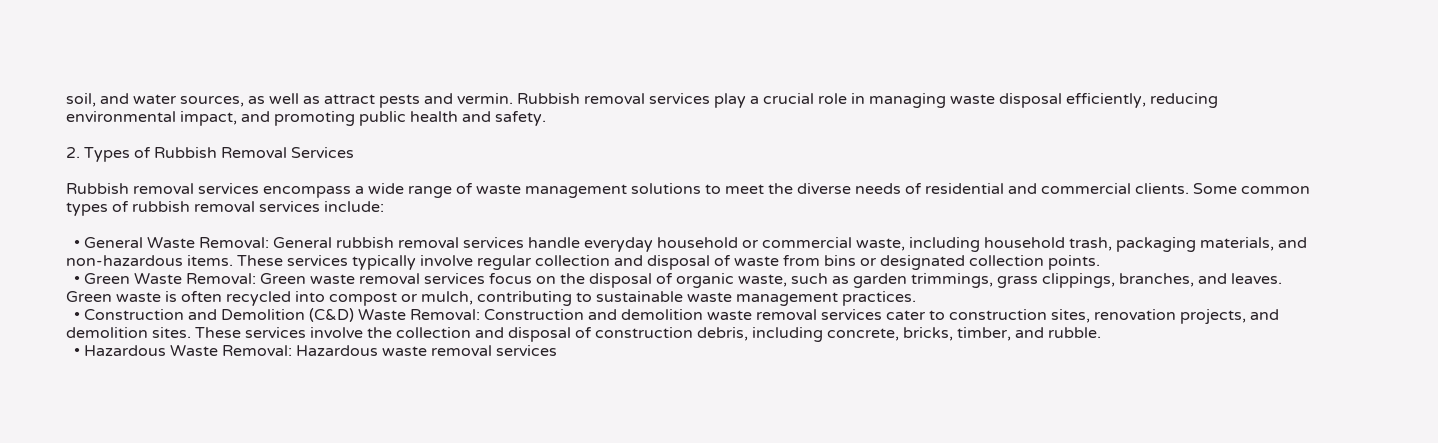soil, and water sources, as well as attract pests and vermin. Rubbish removal services play a crucial role in managing waste disposal efficiently, reducing environmental impact, and promoting public health and safety.

2. Types of Rubbish Removal Services

Rubbish removal services encompass a wide range of waste management solutions to meet the diverse needs of residential and commercial clients. Some common types of rubbish removal services include:

  • General Waste Removal: General rubbish removal services handle everyday household or commercial waste, including household trash, packaging materials, and non-hazardous items. These services typically involve regular collection and disposal of waste from bins or designated collection points.
  • Green Waste Removal: Green waste removal services focus on the disposal of organic waste, such as garden trimmings, grass clippings, branches, and leaves. Green waste is often recycled into compost or mulch, contributing to sustainable waste management practices.
  • Construction and Demolition (C&D) Waste Removal: Construction and demolition waste removal services cater to construction sites, renovation projects, and demolition sites. These services involve the collection and disposal of construction debris, including concrete, bricks, timber, and rubble.
  • Hazardous Waste Removal: Hazardous waste removal services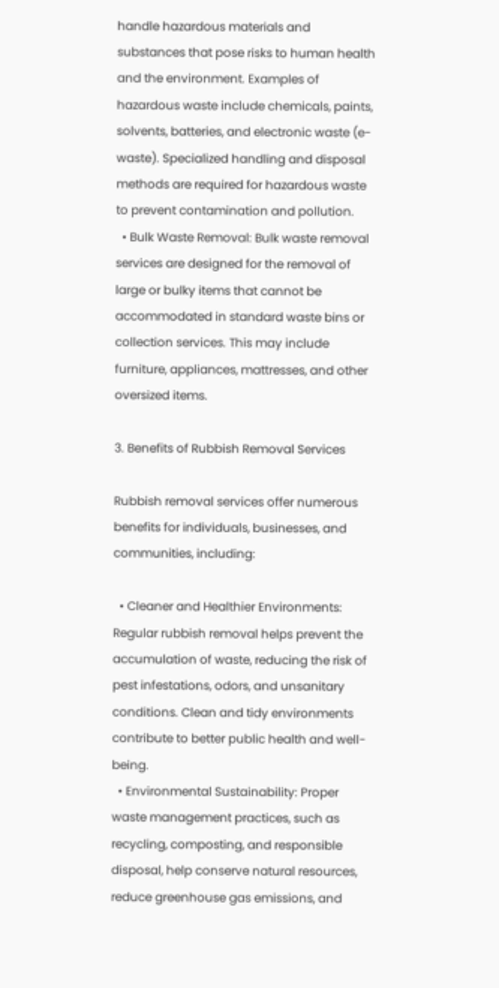handle hazardous materials and substances that pose risks to human health and the environment. Examples of hazardous waste include chemicals, paints, solvents, batteries, and electronic waste (e-waste). Specialized handling and disposal methods are required for hazardous waste to prevent contamination and pollution.
  • Bulk Waste Removal: Bulk waste removal services are designed for the removal of large or bulky items that cannot be accommodated in standard waste bins or collection services. This may include furniture, appliances, mattresses, and other oversized items.

3. Benefits of Rubbish Removal Services

Rubbish removal services offer numerous benefits for individuals, businesses, and communities, including:

  • Cleaner and Healthier Environments: Regular rubbish removal helps prevent the accumulation of waste, reducing the risk of pest infestations, odors, and unsanitary conditions. Clean and tidy environments contribute to better public health and well-being.
  • Environmental Sustainability: Proper waste management practices, such as recycling, composting, and responsible disposal, help conserve natural resources, reduce greenhouse gas emissions, and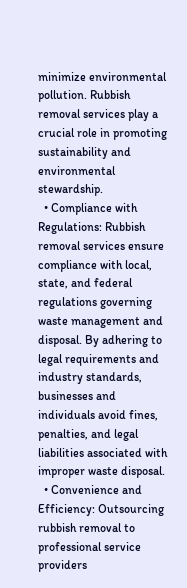minimize environmental pollution. Rubbish removal services play a crucial role in promoting sustainability and environmental stewardship.
  • Compliance with Regulations: Rubbish removal services ensure compliance with local, state, and federal regulations governing waste management and disposal. By adhering to legal requirements and industry standards, businesses and individuals avoid fines, penalties, and legal liabilities associated with improper waste disposal.
  • Convenience and Efficiency: Outsourcing rubbish removal to professional service providers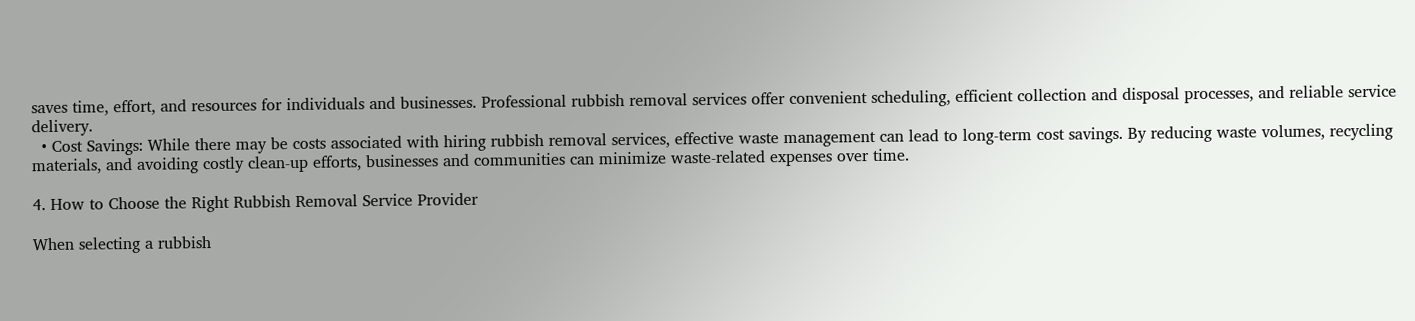saves time, effort, and resources for individuals and businesses. Professional rubbish removal services offer convenient scheduling, efficient collection and disposal processes, and reliable service delivery.
  • Cost Savings: While there may be costs associated with hiring rubbish removal services, effective waste management can lead to long-term cost savings. By reducing waste volumes, recycling materials, and avoiding costly clean-up efforts, businesses and communities can minimize waste-related expenses over time.

4. How to Choose the Right Rubbish Removal Service Provider

When selecting a rubbish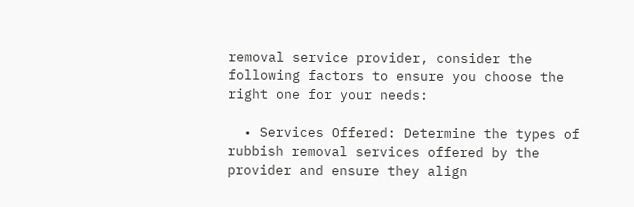removal service provider, consider the following factors to ensure you choose the right one for your needs:

  • Services Offered: Determine the types of rubbish removal services offered by the provider and ensure they align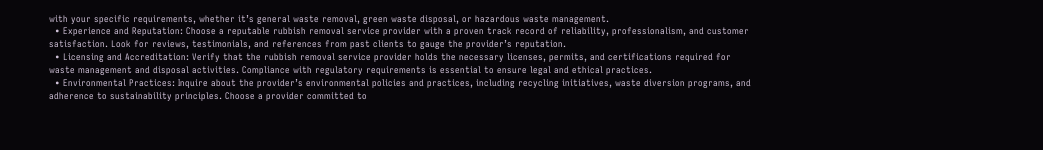with your specific requirements, whether it’s general waste removal, green waste disposal, or hazardous waste management.
  • Experience and Reputation: Choose a reputable rubbish removal service provider with a proven track record of reliability, professionalism, and customer satisfaction. Look for reviews, testimonials, and references from past clients to gauge the provider’s reputation.
  • Licensing and Accreditation: Verify that the rubbish removal service provider holds the necessary licenses, permits, and certifications required for waste management and disposal activities. Compliance with regulatory requirements is essential to ensure legal and ethical practices.
  • Environmental Practices: Inquire about the provider’s environmental policies and practices, including recycling initiatives, waste diversion programs, and adherence to sustainability principles. Choose a provider committed to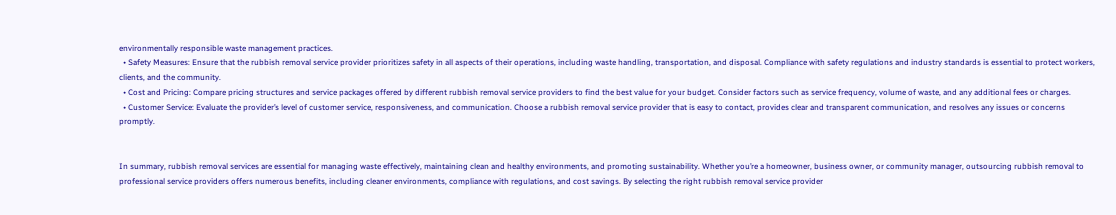environmentally responsible waste management practices.
  • Safety Measures: Ensure that the rubbish removal service provider prioritizes safety in all aspects of their operations, including waste handling, transportation, and disposal. Compliance with safety regulations and industry standards is essential to protect workers, clients, and the community.
  • Cost and Pricing: Compare pricing structures and service packages offered by different rubbish removal service providers to find the best value for your budget. Consider factors such as service frequency, volume of waste, and any additional fees or charges.
  • Customer Service: Evaluate the provider’s level of customer service, responsiveness, and communication. Choose a rubbish removal service provider that is easy to contact, provides clear and transparent communication, and resolves any issues or concerns promptly.


In summary, rubbish removal services are essential for managing waste effectively, maintaining clean and healthy environments, and promoting sustainability. Whether you’re a homeowner, business owner, or community manager, outsourcing rubbish removal to professional service providers offers numerous benefits, including cleaner environments, compliance with regulations, and cost savings. By selecting the right rubbish removal service provider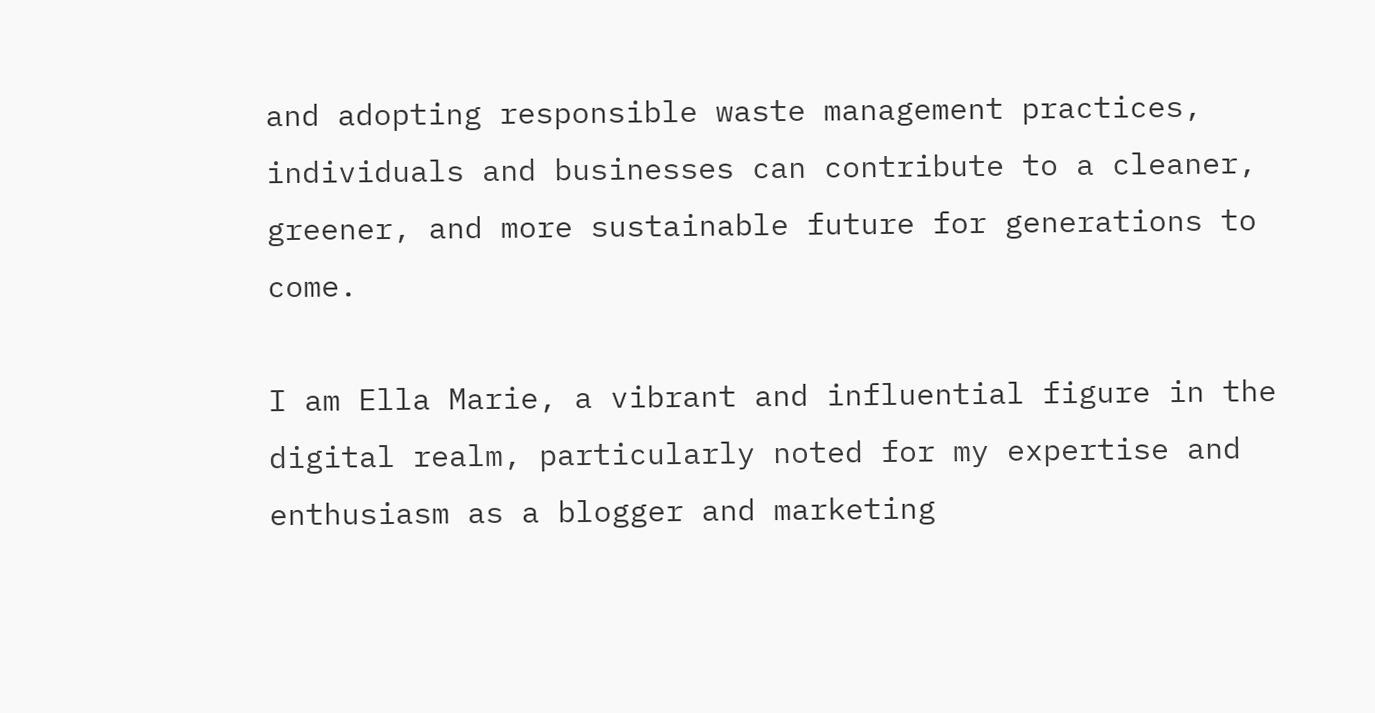and adopting responsible waste management practices, individuals and businesses can contribute to a cleaner, greener, and more sustainable future for generations to come.

I am Ella Marie, a vibrant and influential figure in the digital realm, particularly noted for my expertise and enthusiasm as a blogger and marketing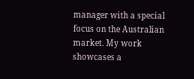manager with a special focus on the Australian market. My work showcases a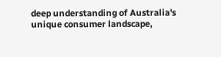deep understanding of Australia's unique consumer landscape,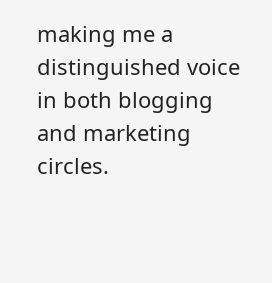making me a distinguished voice in both blogging and marketing circles.